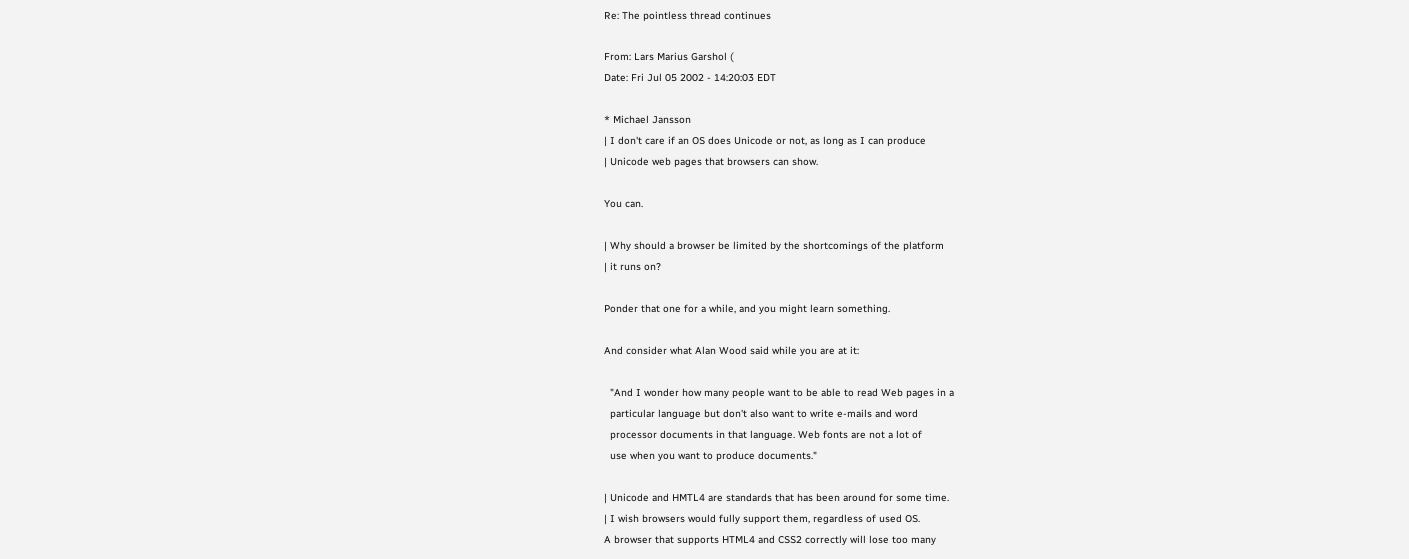Re: The pointless thread continues

From: Lars Marius Garshol (
Date: Fri Jul 05 2002 - 14:20:03 EDT

* Michael Jansson
| I don't care if an OS does Unicode or not, as long as I can produce
| Unicode web pages that browsers can show.

You can.

| Why should a browser be limited by the shortcomings of the platform
| it runs on?

Ponder that one for a while, and you might learn something.

And consider what Alan Wood said while you are at it:

  "And I wonder how many people want to be able to read Web pages in a
  particular language but don't also want to write e-mails and word
  processor documents in that language. Web fonts are not a lot of
  use when you want to produce documents."

| Unicode and HMTL4 are standards that has been around for some time.
| I wish browsers would fully support them, regardless of used OS.
A browser that supports HTML4 and CSS2 correctly will lose too many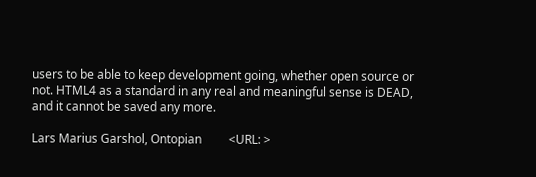users to be able to keep development going, whether open source or
not. HTML4 as a standard in any real and meaningful sense is DEAD,
and it cannot be saved any more.

Lars Marius Garshol, Ontopian         <URL: >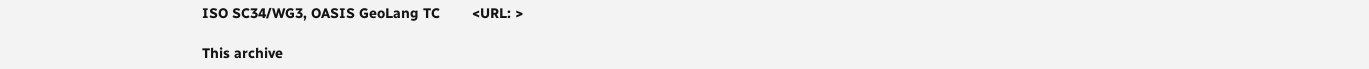ISO SC34/WG3, OASIS GeoLang TC        <URL: >

This archive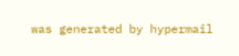was generated by hypermail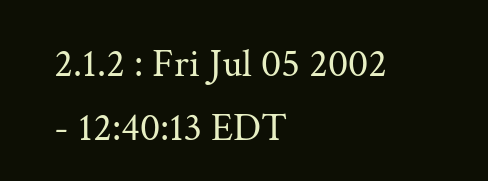2.1.2 : Fri Jul 05 2002 - 12:40:13 EDT